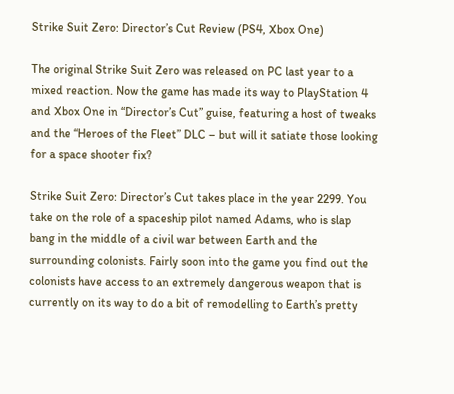Strike Suit Zero: Director’s Cut Review (PS4, Xbox One)

The original Strike Suit Zero was released on PC last year to a mixed reaction. Now the game has made its way to PlayStation 4 and Xbox One in “Director’s Cut” guise, featuring a host of tweaks and the “Heroes of the Fleet” DLC – but will it satiate those looking for a space shooter fix?

Strike Suit Zero: Director’s Cut takes place in the year 2299. You take on the role of a spaceship pilot named Adams, who is slap bang in the middle of a civil war between Earth and the surrounding colonists. Fairly soon into the game you find out the colonists have access to an extremely dangerous weapon that is currently on its way to do a bit of remodelling to Earth’s pretty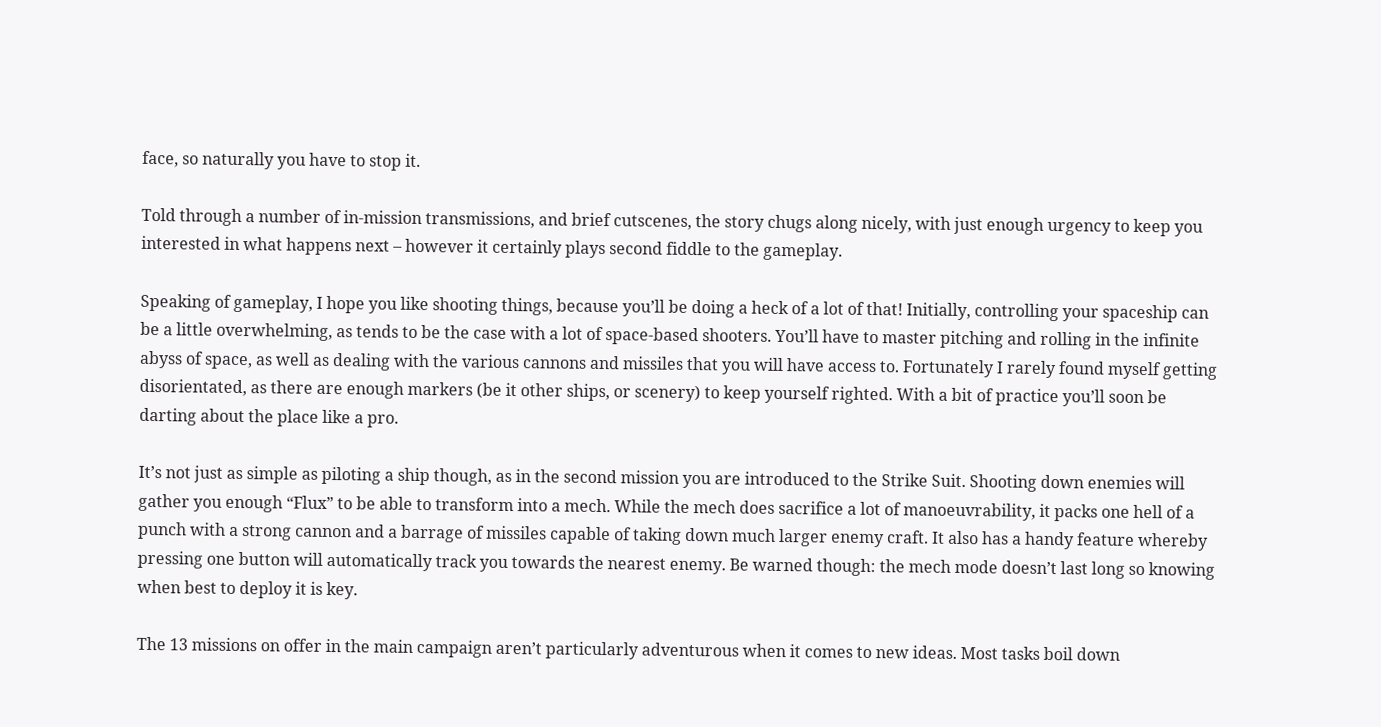face, so naturally you have to stop it.

Told through a number of in-mission transmissions, and brief cutscenes, the story chugs along nicely, with just enough urgency to keep you interested in what happens next – however it certainly plays second fiddle to the gameplay.

Speaking of gameplay, I hope you like shooting things, because you’ll be doing a heck of a lot of that! Initially, controlling your spaceship can be a little overwhelming, as tends to be the case with a lot of space-based shooters. You’ll have to master pitching and rolling in the infinite abyss of space, as well as dealing with the various cannons and missiles that you will have access to. Fortunately I rarely found myself getting disorientated, as there are enough markers (be it other ships, or scenery) to keep yourself righted. With a bit of practice you’ll soon be darting about the place like a pro.

It’s not just as simple as piloting a ship though, as in the second mission you are introduced to the Strike Suit. Shooting down enemies will gather you enough “Flux” to be able to transform into a mech. While the mech does sacrifice a lot of manoeuvrability, it packs one hell of a punch with a strong cannon and a barrage of missiles capable of taking down much larger enemy craft. It also has a handy feature whereby pressing one button will automatically track you towards the nearest enemy. Be warned though: the mech mode doesn’t last long so knowing when best to deploy it is key.

The 13 missions on offer in the main campaign aren’t particularly adventurous when it comes to new ideas. Most tasks boil down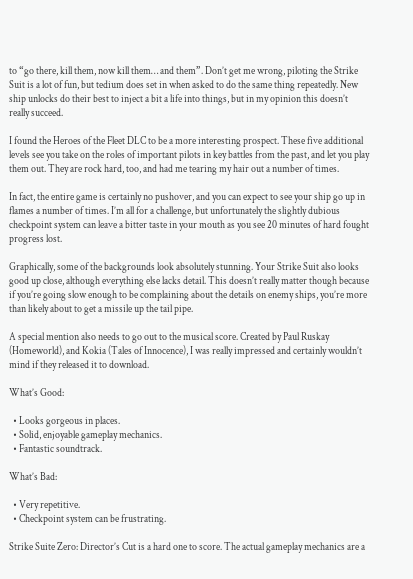to “go there, kill them, now kill them… and them”. Don’t get me wrong, piloting the Strike Suit is a lot of fun, but tedium does set in when asked to do the same thing repeatedly. New ship unlocks do their best to inject a bit a life into things, but in my opinion this doesn’t really succeed.

I found the Heroes of the Fleet DLC to be a more interesting prospect. These five additional levels see you take on the roles of important pilots in key battles from the past, and let you play them out. They are rock hard, too, and had me tearing my hair out a number of times.

In fact, the entire game is certainly no pushover, and you can expect to see your ship go up in flames a number of times. I’m all for a challenge, but unfortunately the slightly dubious checkpoint system can leave a bitter taste in your mouth as you see 20 minutes of hard fought progress lost.

Graphically, some of the backgrounds look absolutely stunning. Your Strike Suit also looks good up close, although everything else lacks detail. This doesn’t really matter though because if you’re going slow enough to be complaining about the details on enemy ships, you’re more than likely about to get a missile up the tail pipe.

A special mention also needs to go out to the musical score. Created by Paul Ruskay (Homeworld), and Kokia (Tales of Innocence), I was really impressed and certainly wouldn’t mind if they released it to download.

What’s Good:

  • Looks gorgeous in places.
  • Solid, enjoyable gameplay mechanics.
  • Fantastic soundtrack.

What’s Bad:

  • Very repetitive.
  • Checkpoint system can be frustrating.

Strike Suite Zero: Director’s Cut is a hard one to score. The actual gameplay mechanics are a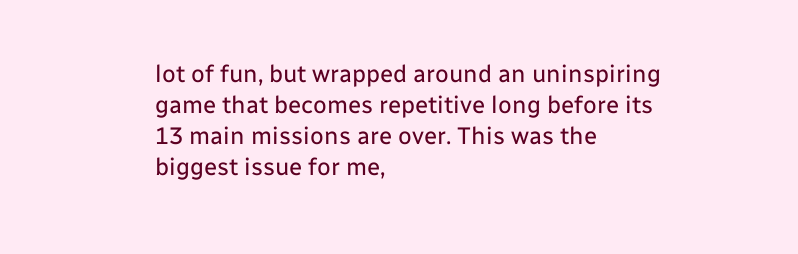lot of fun, but wrapped around an uninspiring game that becomes repetitive long before its 13 main missions are over. This was the biggest issue for me,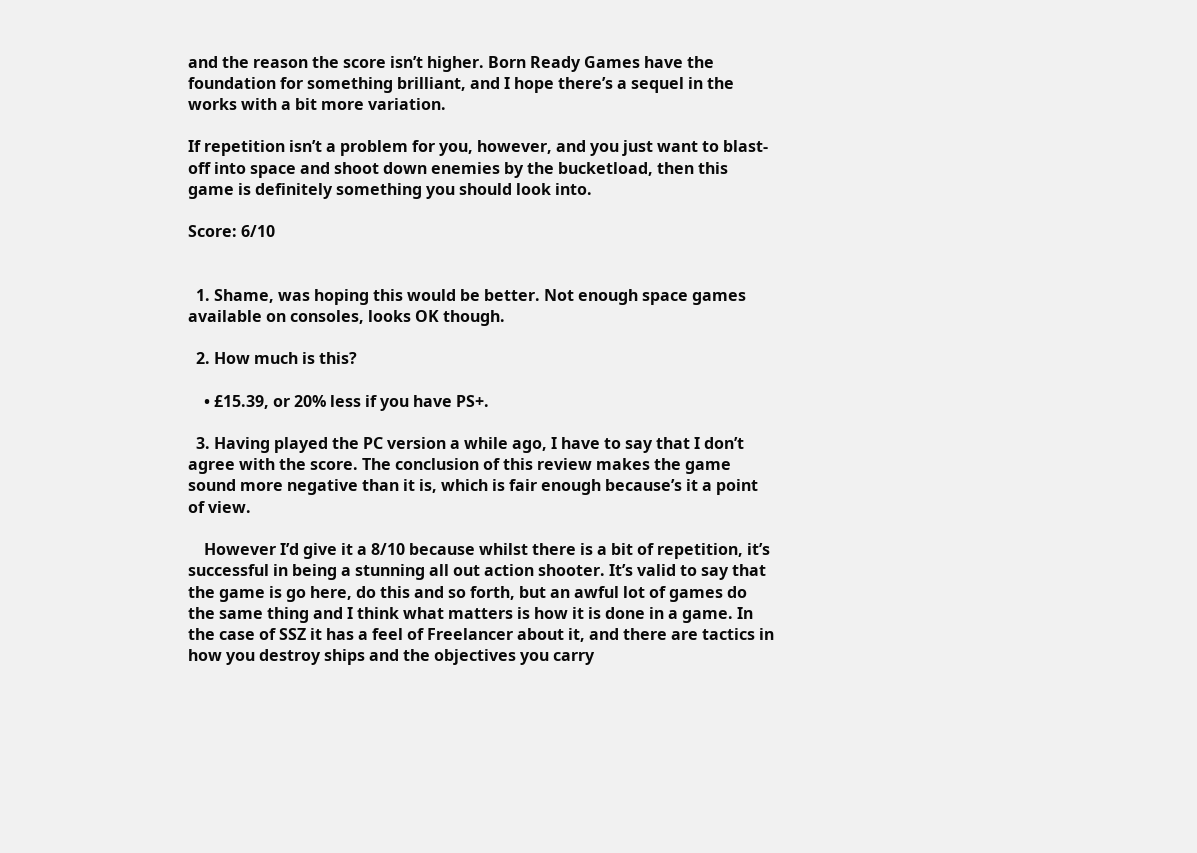and the reason the score isn’t higher. Born Ready Games have the foundation for something brilliant, and I hope there’s a sequel in the works with a bit more variation.

If repetition isn’t a problem for you, however, and you just want to blast-off into space and shoot down enemies by the bucketload, then this game is definitely something you should look into.

Score: 6/10


  1. Shame, was hoping this would be better. Not enough space games available on consoles, looks OK though.

  2. How much is this?

    • £15.39, or 20% less if you have PS+.

  3. Having played the PC version a while ago, I have to say that I don’t agree with the score. The conclusion of this review makes the game sound more negative than it is, which is fair enough because’s it a point of view.

    However I’d give it a 8/10 because whilst there is a bit of repetition, it’s successful in being a stunning all out action shooter. It’s valid to say that the game is go here, do this and so forth, but an awful lot of games do the same thing and I think what matters is how it is done in a game. In the case of SSZ it has a feel of Freelancer about it, and there are tactics in how you destroy ships and the objectives you carry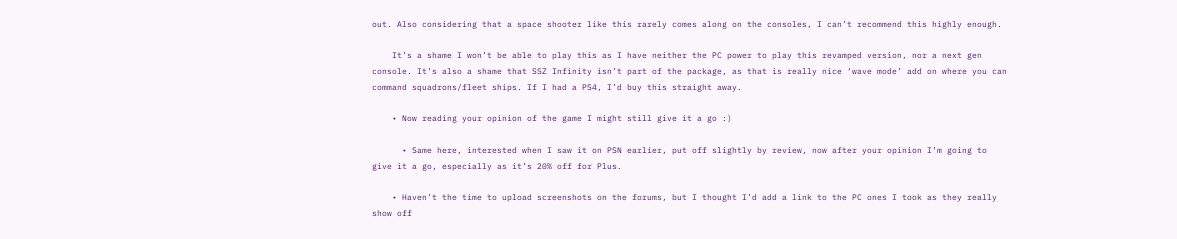out. Also considering that a space shooter like this rarely comes along on the consoles, I can’t recommend this highly enough.

    It’s a shame I won’t be able to play this as I have neither the PC power to play this revamped version, nor a next gen console. It’s also a shame that SSZ Infinity isn’t part of the package, as that is really nice ‘wave mode’ add on where you can command squadrons/fleet ships. If I had a PS4, I’d buy this straight away.

    • Now reading your opinion of the game I might still give it a go :)

      • Same here, interested when I saw it on PSN earlier, put off slightly by review, now after your opinion I’m going to give it a go, especially as it’s 20% off for Plus.

    • Haven’t the time to upload screenshots on the forums, but I thought I’d add a link to the PC ones I took as they really show off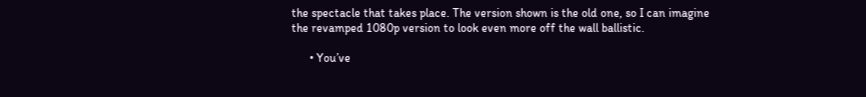the spectacle that takes place. The version shown is the old one, so I can imagine the revamped 1080p version to look even more off the wall ballistic.

      • You’ve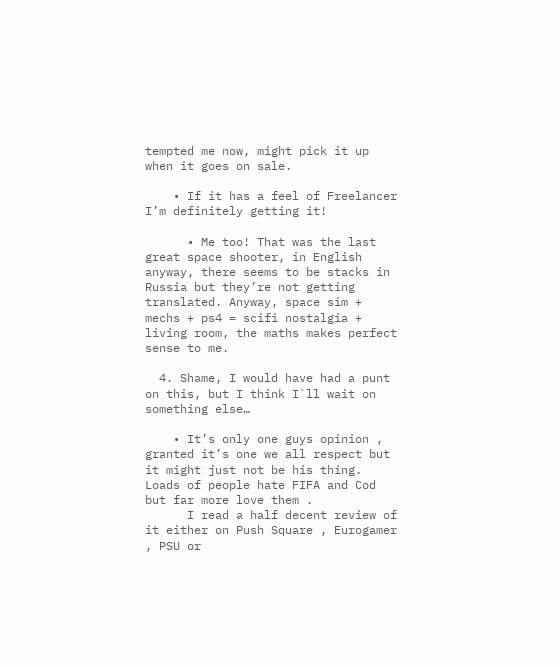tempted me now, might pick it up when it goes on sale.

    • If it has a feel of Freelancer I’m definitely getting it!

      • Me too! That was the last great space shooter, in English anyway, there seems to be stacks in Russia but they’re not getting translated. Anyway, space sim + mechs + ps4 = scifi nostalgia + living room, the maths makes perfect sense to me.

  4. Shame, I would have had a punt on this, but I think I`ll wait on something else…

    • It’s only one guys opinion , granted it’s one we all respect but it might just not be his thing. Loads of people hate FIFA and Cod but far more love them .
      I read a half decent review of it either on Push Square , Eurogamer , PSU or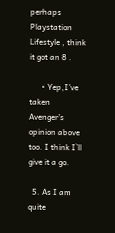perhaps Playstation Lifestyle , think it got an 8 .

      • Yep,I’ve taken Avenger’s opinion above too. I think I`ll give it a go.

  5. As I am quite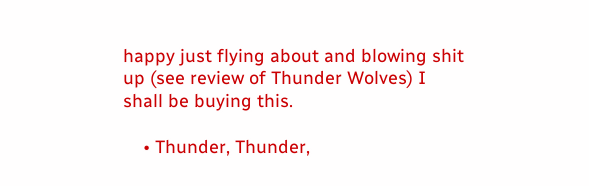happy just flying about and blowing shit up (see review of Thunder Wolves) I shall be buying this.

    • Thunder, Thunder,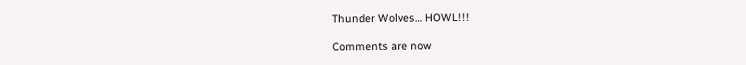Thunder Wolves… HOWL!!!

Comments are now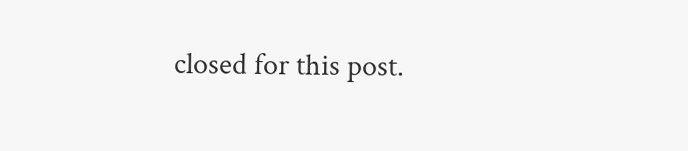closed for this post.